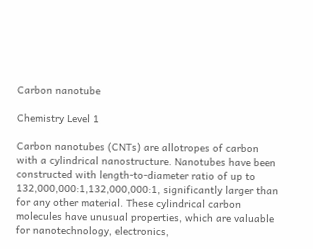Carbon nanotube

Chemistry Level 1

Carbon nanotubes (CNTs) are allotropes of carbon with a cylindrical nanostructure. Nanotubes have been constructed with length-to-diameter ratio of up to 132,000,000:1,132,000,000:1, significantly larger than for any other material. These cylindrical carbon molecules have unusual properties, which are valuable for nanotechnology, electronics,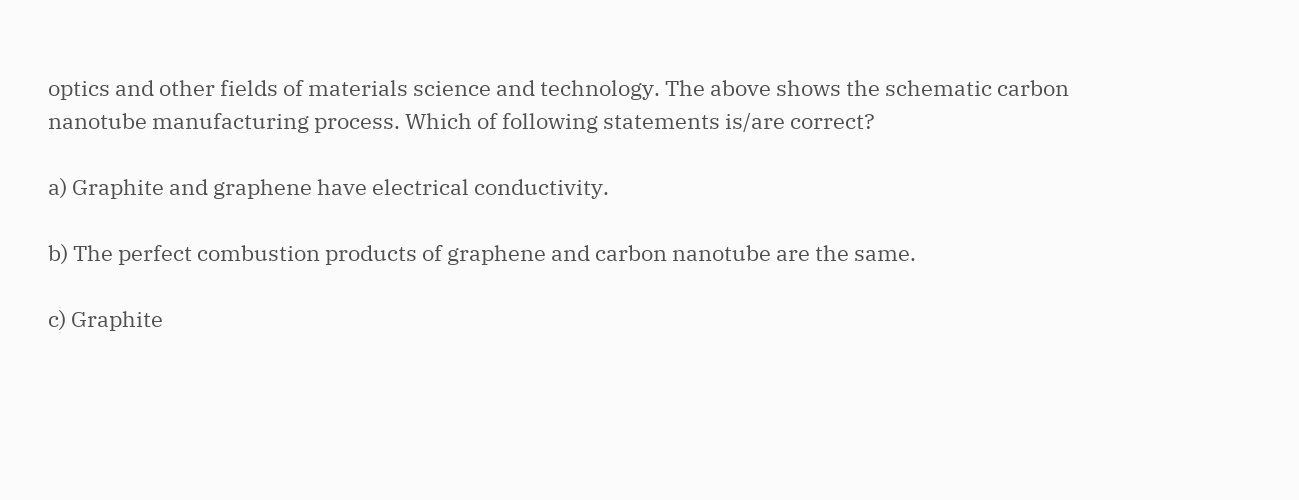optics and other fields of materials science and technology. The above shows the schematic carbon nanotube manufacturing process. Which of following statements is/are correct?

a) Graphite and graphene have electrical conductivity.

b) The perfect combustion products of graphene and carbon nanotube are the same.

c) Graphite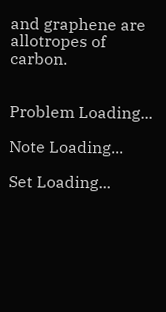and graphene are allotropes of carbon.


Problem Loading...

Note Loading...

Set Loading...